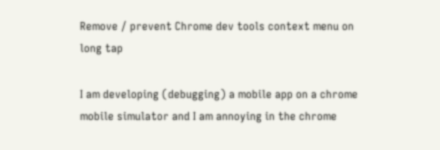Remove / prevent Chrome dev tools context menu on long tap

I am developing (debugging) a mobile app on a chrome mobile simulator and I am annoying in the chrome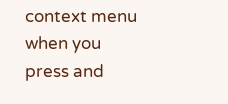context menu when you press and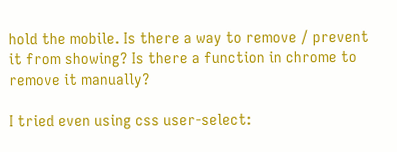hold the mobile. Is there a way to remove / prevent it from showing? Is there a function in chrome to remove it manually?

I tried even using css user-select: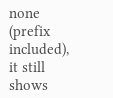none (prefix included), it still shows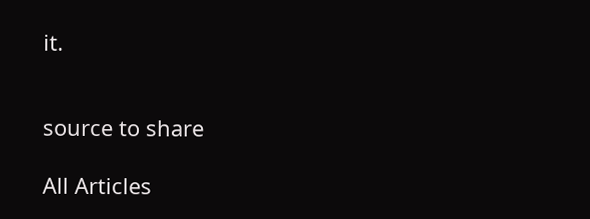it.


source to share

All Articles